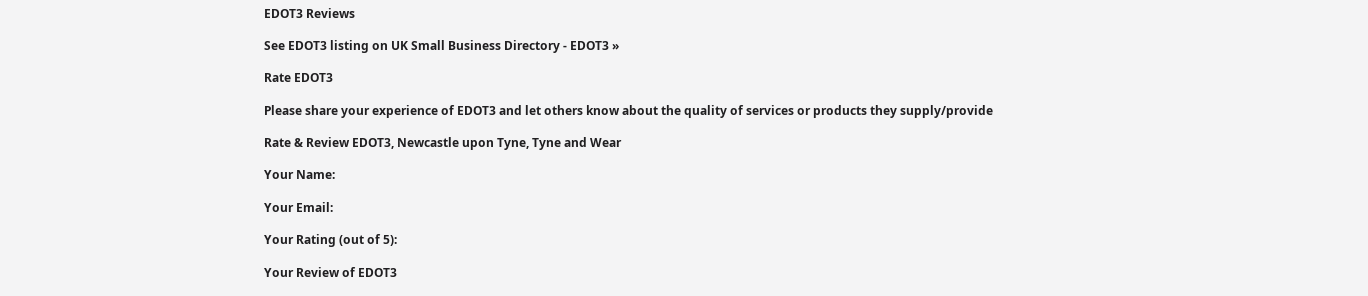EDOT3 Reviews

See EDOT3 listing on UK Small Business Directory - EDOT3 »

Rate EDOT3

Please share your experience of EDOT3 and let others know about the quality of services or products they supply/provide

Rate & Review EDOT3, Newcastle upon Tyne, Tyne and Wear

Your Name:

Your Email:

Your Rating (out of 5):

Your Review of EDOT3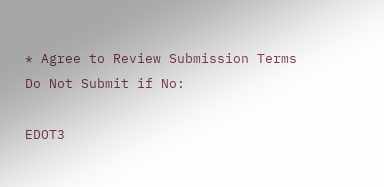* Agree to Review Submission Terms
Do Not Submit if No:

EDOT3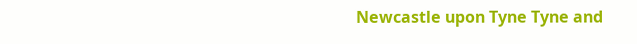Newcastle upon Tyne Tyne and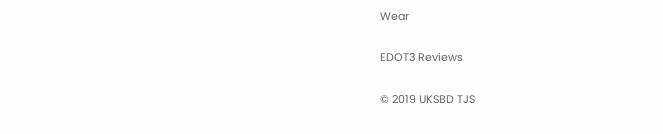Wear

EDOT3 Reviews

© 2019 UKSBD TJS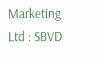Marketing Ltd : SBVD